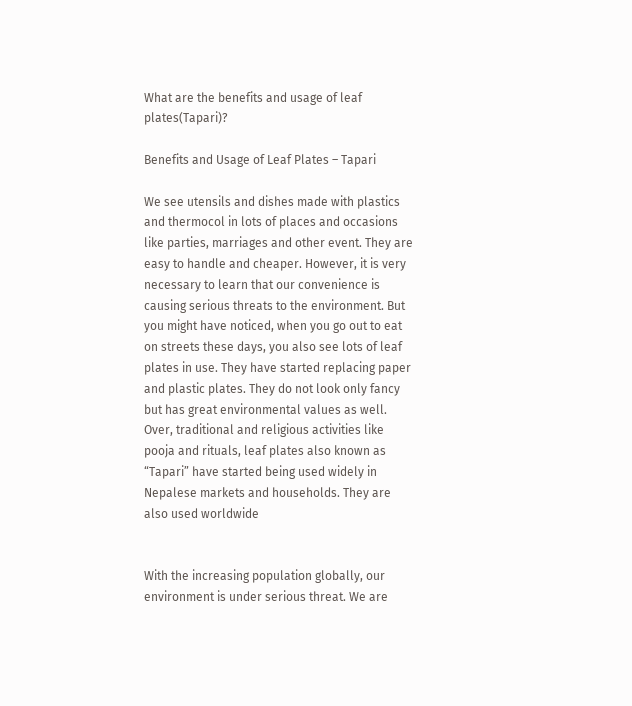What are the benefits and usage of leaf plates(Tapari)?

Benefits and Usage of Leaf Plates – Tapari

We see utensils and dishes made with plastics and thermocol in lots of places and occasions like parties, marriages and other event. They are easy to handle and cheaper. However, it is very necessary to learn that our convenience is causing serious threats to the environment. But you might have noticed, when you go out to eat on streets these days, you also see lots of leaf plates in use. They have started replacing paper and plastic plates. They do not look only fancy but has great environmental values as well. Over, traditional and religious activities like pooja and rituals, leaf plates also known as “Tapari” have started being used widely in Nepalese markets and households. They are also used worldwide


With the increasing population globally, our environment is under serious threat. We are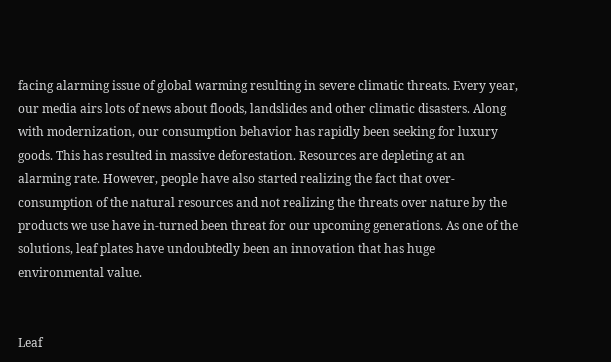facing alarming issue of global warming resulting in severe climatic threats. Every year, our media airs lots of news about floods, landslides and other climatic disasters. Along with modernization, our consumption behavior has rapidly been seeking for luxury goods. This has resulted in massive deforestation. Resources are depleting at an alarming rate. However, people have also started realizing the fact that over-consumption of the natural resources and not realizing the threats over nature by the products we use have in-turned been threat for our upcoming generations. As one of the solutions, leaf plates have undoubtedly been an innovation that has huge environmental value.


Leaf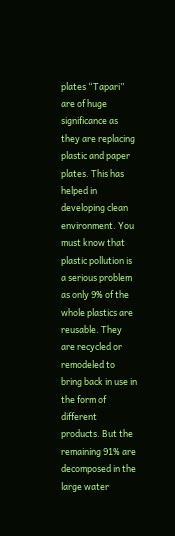plates “Tapari” are of huge significance as they are replacing plastic and paper plates. This has helped in developing clean environment. You must know that plastic pollution is a serious problem as only 9% of the whole plastics are reusable. They are recycled or remodeled to bring back in use in the form of different products. But the remaining 91% are decomposed in the large water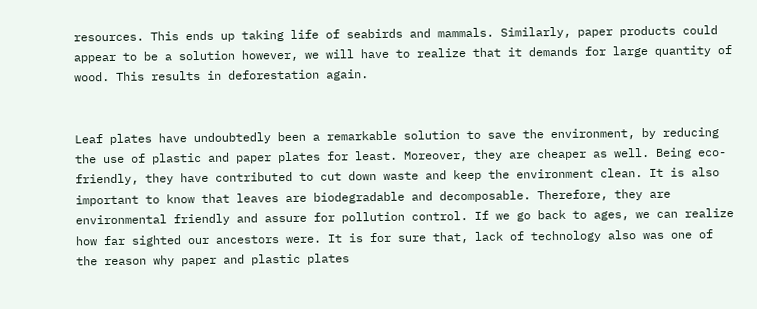resources. This ends up taking life of seabirds and mammals. Similarly, paper products could appear to be a solution however, we will have to realize that it demands for large quantity of wood. This results in deforestation again.


Leaf plates have undoubtedly been a remarkable solution to save the environment, by reducing the use of plastic and paper plates for least. Moreover, they are cheaper as well. Being eco-friendly, they have contributed to cut down waste and keep the environment clean. It is also important to know that leaves are biodegradable and decomposable. Therefore, they are environmental friendly and assure for pollution control. If we go back to ages, we can realize how far sighted our ancestors were. It is for sure that, lack of technology also was one of the reason why paper and plastic plates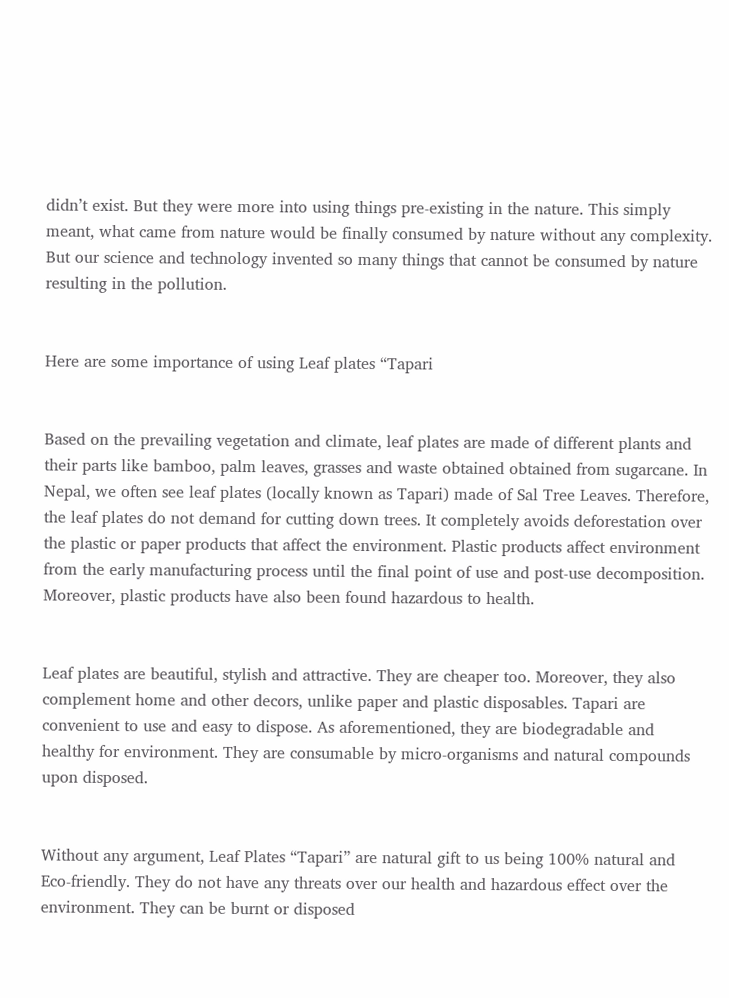didn’t exist. But they were more into using things pre-existing in the nature. This simply meant, what came from nature would be finally consumed by nature without any complexity. But our science and technology invented so many things that cannot be consumed by nature resulting in the pollution.


Here are some importance of using Leaf plates “Tapari


Based on the prevailing vegetation and climate, leaf plates are made of different plants and their parts like bamboo, palm leaves, grasses and waste obtained obtained from sugarcane. In Nepal, we often see leaf plates (locally known as Tapari) made of Sal Tree Leaves. Therefore, the leaf plates do not demand for cutting down trees. It completely avoids deforestation over the plastic or paper products that affect the environment. Plastic products affect environment from the early manufacturing process until the final point of use and post-use decomposition. Moreover, plastic products have also been found hazardous to health.


Leaf plates are beautiful, stylish and attractive. They are cheaper too. Moreover, they also complement home and other decors, unlike paper and plastic disposables. Tapari are convenient to use and easy to dispose. As aforementioned, they are biodegradable and healthy for environment. They are consumable by micro-organisms and natural compounds upon disposed.


Without any argument, Leaf Plates “Tapari” are natural gift to us being 100% natural and Eco-friendly. They do not have any threats over our health and hazardous effect over the environment. They can be burnt or disposed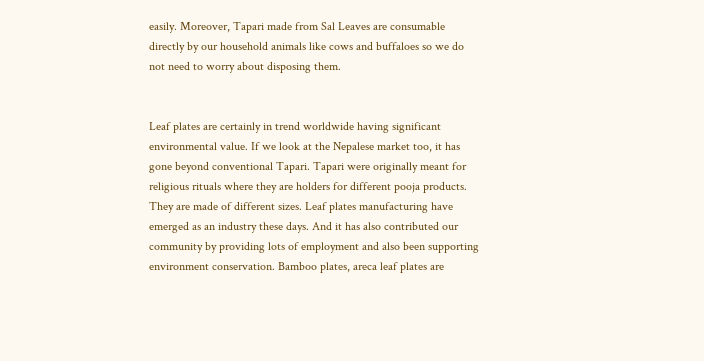easily. Moreover, Tapari made from Sal Leaves are consumable directly by our household animals like cows and buffaloes so we do not need to worry about disposing them.


Leaf plates are certainly in trend worldwide having significant environmental value. If we look at the Nepalese market too, it has gone beyond conventional Tapari. Tapari were originally meant for religious rituals where they are holders for different pooja products. They are made of different sizes. Leaf plates manufacturing have emerged as an industry these days. And it has also contributed our community by providing lots of employment and also been supporting environment conservation. Bamboo plates, areca leaf plates are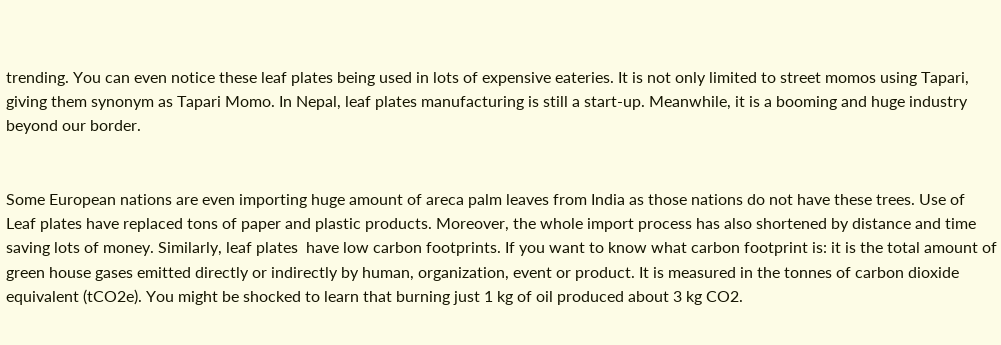trending. You can even notice these leaf plates being used in lots of expensive eateries. It is not only limited to street momos using Tapari, giving them synonym as Tapari Momo. In Nepal, leaf plates manufacturing is still a start-up. Meanwhile, it is a booming and huge industry beyond our border.


Some European nations are even importing huge amount of areca palm leaves from India as those nations do not have these trees. Use of Leaf plates have replaced tons of paper and plastic products. Moreover, the whole import process has also shortened by distance and time saving lots of money. Similarly, leaf plates  have low carbon footprints. If you want to know what carbon footprint is: it is the total amount of green house gases emitted directly or indirectly by human, organization, event or product. It is measured in the tonnes of carbon dioxide equivalent (tCO2e). You might be shocked to learn that burning just 1 kg of oil produced about 3 kg CO2.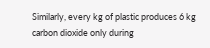Similarly, every kg of plastic produces 6 kg carbon dioxide only during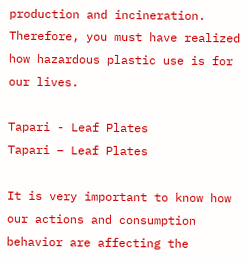production and incineration. Therefore, you must have realized how hazardous plastic use is for our lives.

Tapari - Leaf Plates
Tapari – Leaf Plates

It is very important to know how our actions and consumption behavior are affecting the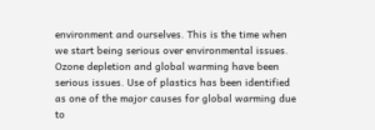environment and ourselves. This is the time when we start being serious over environmental issues. Ozone depletion and global warming have been serious issues. Use of plastics has been identified as one of the major causes for global warming due to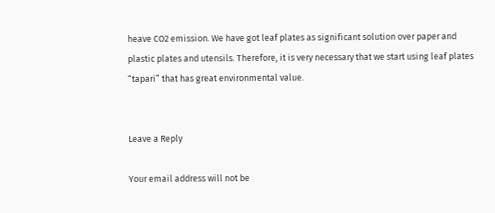heave CO2 emission. We have got leaf plates as significant solution over paper and plastic plates and utensils. Therefore, it is very necessary that we start using leaf plates “tapari” that has great environmental value.


Leave a Reply

Your email address will not be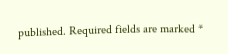published. Required fields are marked *